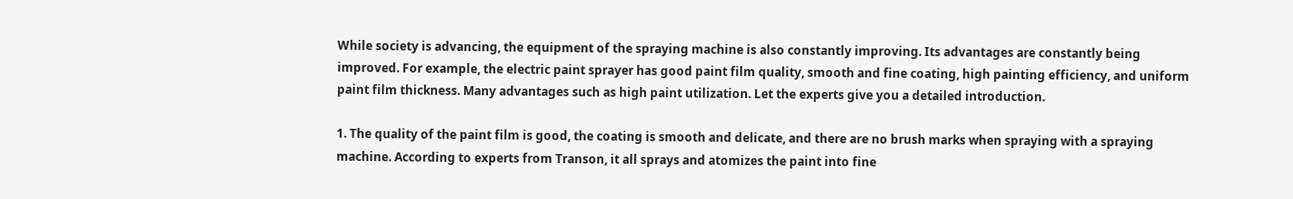While society is advancing, the equipment of the spraying machine is also constantly improving. Its advantages are constantly being improved. For example, the electric paint sprayer has good paint film quality, smooth and fine coating, high painting efficiency, and uniform paint film thickness. Many advantages such as high paint utilization. Let the experts give you a detailed introduction.

1. The quality of the paint film is good, the coating is smooth and delicate, and there are no brush marks when spraying with a spraying machine. According to experts from Transon, it all sprays and atomizes the paint into fine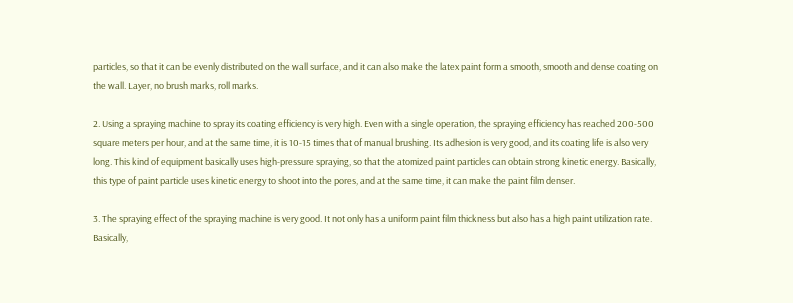particles, so that it can be evenly distributed on the wall surface, and it can also make the latex paint form a smooth, smooth and dense coating on the wall. Layer, no brush marks, roll marks.

2. Using a spraying machine to spray its coating efficiency is very high. Even with a single operation, the spraying efficiency has reached 200-500 square meters per hour, and at the same time, it is 10-15 times that of manual brushing. Its adhesion is very good, and its coating life is also very long. This kind of equipment basically uses high-pressure spraying, so that the atomized paint particles can obtain strong kinetic energy. Basically, this type of paint particle uses kinetic energy to shoot into the pores, and at the same time, it can make the paint film denser.

3. The spraying effect of the spraying machine is very good. It not only has a uniform paint film thickness but also has a high paint utilization rate. Basically,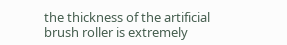the thickness of the artificial brush roller is extremely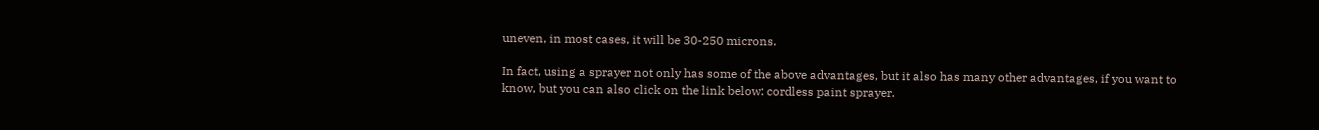uneven, in most cases, it will be 30-250 microns.

In fact, using a sprayer not only has some of the above advantages, but it also has many other advantages, if you want to know, but you can also click on the link below: cordless paint sprayer.